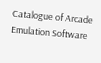Catalogue of Arcade Emulation Software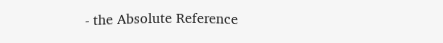- the Absolute Reference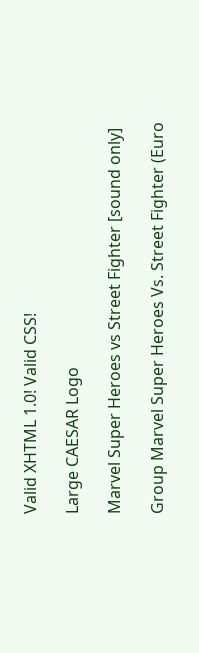Valid XHTML 1.0! Valid CSS!

Large CAESAR Logo

Marvel Super Heroes vs Street Fighter [sound only]

Group Marvel Super Heroes Vs. Street Fighter (Euro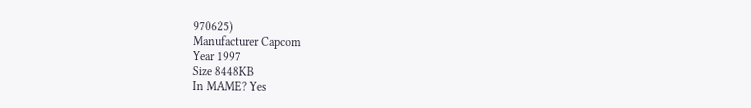970625)
Manufacturer Capcom
Year 1997
Size 8448KB
In MAME? Yes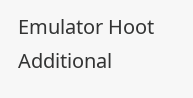Emulator Hoot
Additional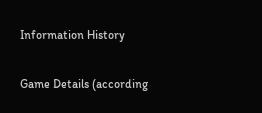Information History

Game Details (according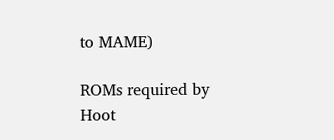to MAME)

ROMs required by Hoot